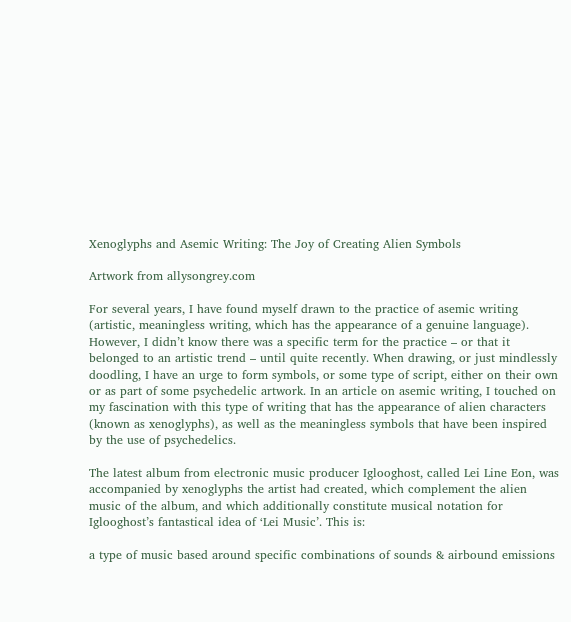Xenoglyphs and Asemic Writing: The Joy of Creating Alien Symbols

Artwork from allysongrey.com

For several years, I have found myself drawn to the practice of asemic writing (artistic, meaningless writing, which has the appearance of a genuine language). However, I didn’t know there was a specific term for the practice – or that it belonged to an artistic trend – until quite recently. When drawing, or just mindlessly doodling, I have an urge to form symbols, or some type of script, either on their own or as part of some psychedelic artwork. In an article on asemic writing, I touched on my fascination with this type of writing that has the appearance of alien characters (known as xenoglyphs), as well as the meaningless symbols that have been inspired by the use of psychedelics.

The latest album from electronic music producer Iglooghost, called Lei Line Eon, was accompanied by xenoglyphs the artist had created, which complement the alien music of the album, and which additionally constitute musical notation for Iglooghost’s fantastical idea of ‘Lei Music’. This is:

a type of music based around specific combinations of sounds & airbound emissions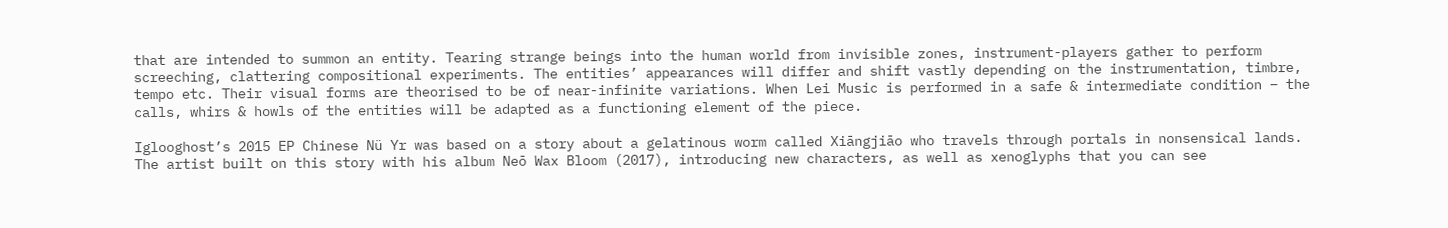that are intended to summon an entity. Tearing strange beings into the human world from invisible zones, instrument-players gather to perform screeching, clattering compositional experiments. The entities’ appearances will differ and shift vastly depending on the instrumentation, timbre, tempo etc. Their visual forms are theorised to be of near-infinite variations. When Lei Music is performed in a safe & intermediate condition – the calls, whirs & howls of the entities will be adapted as a functioning element of the piece.

Iglooghost’s 2015 EP Chinese Nü Yr was based on a story about a gelatinous worm called Xiāngjiāo who travels through portals in nonsensical lands. The artist built on this story with his album Neō Wax Bloom (2017), introducing new characters, as well as xenoglyphs that you can see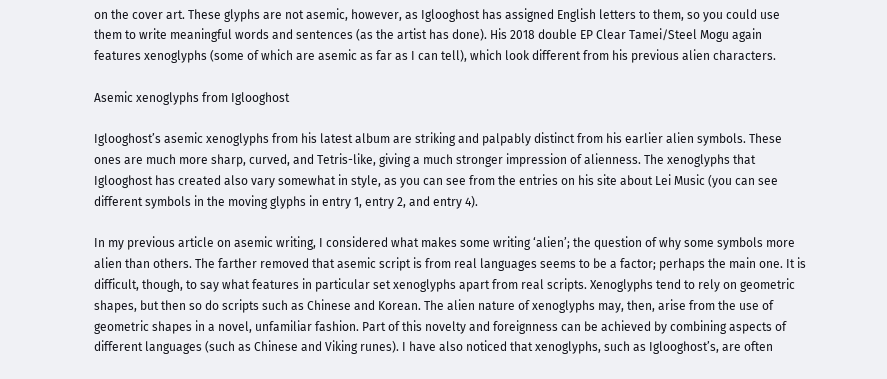on the cover art. These glyphs are not asemic, however, as Iglooghost has assigned English letters to them, so you could use them to write meaningful words and sentences (as the artist has done). His 2018 double EP Clear Tamei/Steel Mogu again features xenoglyphs (some of which are asemic as far as I can tell), which look different from his previous alien characters.

Asemic xenoglyphs from Iglooghost

Iglooghost’s asemic xenoglyphs from his latest album are striking and palpably distinct from his earlier alien symbols. These ones are much more sharp, curved, and Tetris-like, giving a much stronger impression of alienness. The xenoglyphs that Iglooghost has created also vary somewhat in style, as you can see from the entries on his site about Lei Music (you can see different symbols in the moving glyphs in entry 1, entry 2, and entry 4).

In my previous article on asemic writing, I considered what makes some writing ‘alien’; the question of why some symbols more alien than others. The farther removed that asemic script is from real languages seems to be a factor; perhaps the main one. It is difficult, though, to say what features in particular set xenoglyphs apart from real scripts. Xenoglyphs tend to rely on geometric shapes, but then so do scripts such as Chinese and Korean. The alien nature of xenoglyphs may, then, arise from the use of geometric shapes in a novel, unfamiliar fashion. Part of this novelty and foreignness can be achieved by combining aspects of different languages (such as Chinese and Viking runes). I have also noticed that xenoglyphs, such as Iglooghost’s, are often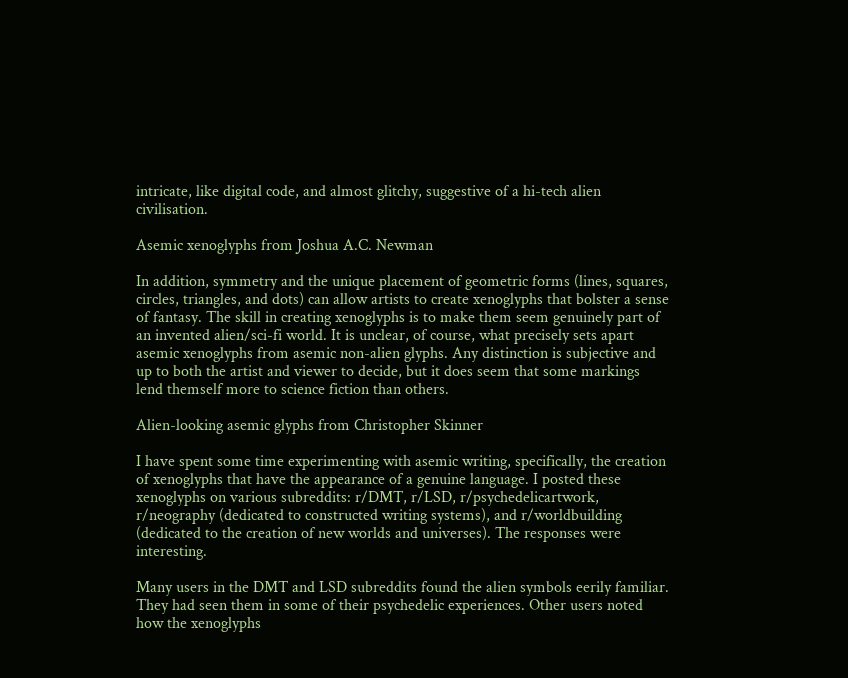intricate, like digital code, and almost glitchy, suggestive of a hi-tech alien civilisation.

Asemic xenoglyphs from Joshua A.C. Newman

In addition, symmetry and the unique placement of geometric forms (lines, squares, circles, triangles, and dots) can allow artists to create xenoglyphs that bolster a sense of fantasy. The skill in creating xenoglyphs is to make them seem genuinely part of an invented alien/sci-fi world. It is unclear, of course, what precisely sets apart asemic xenoglyphs from asemic non-alien glyphs. Any distinction is subjective and up to both the artist and viewer to decide, but it does seem that some markings lend themself more to science fiction than others.

Alien-looking asemic glyphs from Christopher Skinner

I have spent some time experimenting with asemic writing, specifically, the creation of xenoglyphs that have the appearance of a genuine language. I posted these xenoglyphs on various subreddits: r/DMT, r/LSD, r/psychedelicartwork, r/neography (dedicated to constructed writing systems), and r/worldbuilding (dedicated to the creation of new worlds and universes). The responses were interesting.

Many users in the DMT and LSD subreddits found the alien symbols eerily familiar. They had seen them in some of their psychedelic experiences. Other users noted how the xenoglyphs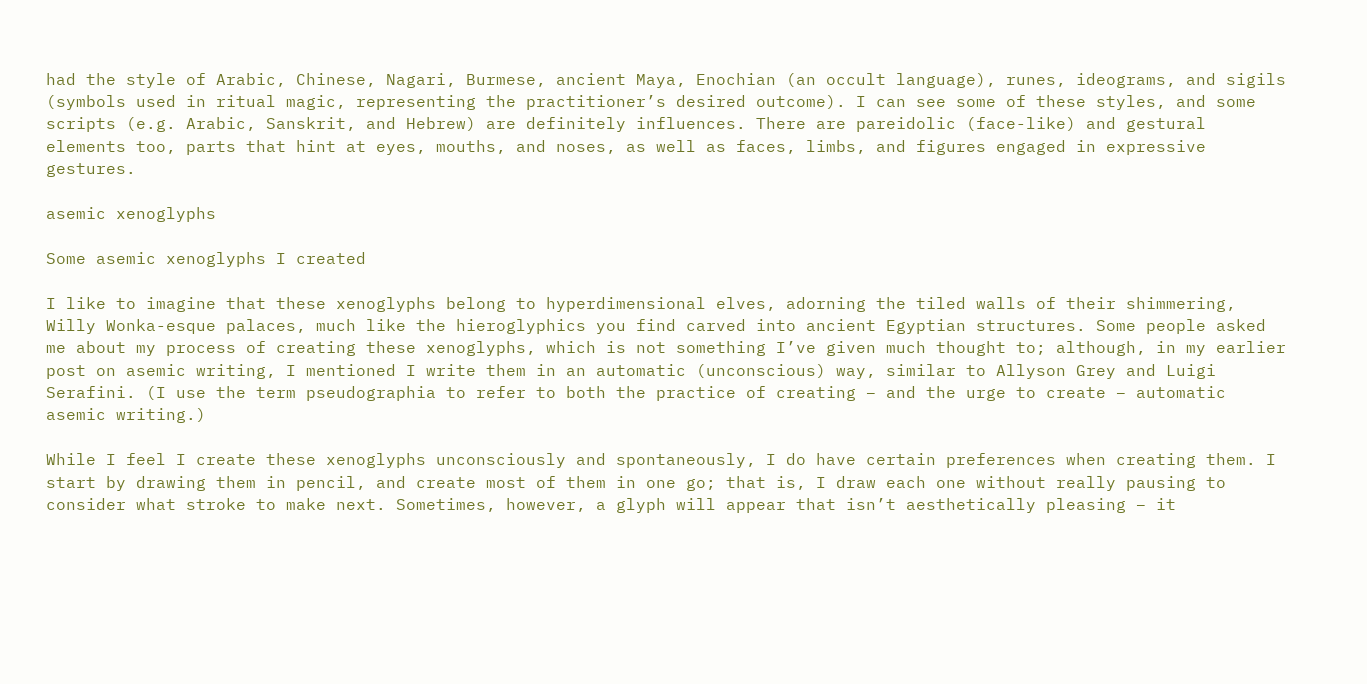had the style of Arabic, Chinese, Nagari, Burmese, ancient Maya, Enochian (an occult language), runes, ideograms, and sigils (symbols used in ritual magic, representing the practitioner’s desired outcome). I can see some of these styles, and some scripts (e.g. Arabic, Sanskrit, and Hebrew) are definitely influences. There are pareidolic (face-like) and gestural elements too, parts that hint at eyes, mouths, and noses, as well as faces, limbs, and figures engaged in expressive gestures.

asemic xenoglyphs

Some asemic xenoglyphs I created

I like to imagine that these xenoglyphs belong to hyperdimensional elves, adorning the tiled walls of their shimmering, Willy Wonka-esque palaces, much like the hieroglyphics you find carved into ancient Egyptian structures. Some people asked me about my process of creating these xenoglyphs, which is not something I’ve given much thought to; although, in my earlier post on asemic writing, I mentioned I write them in an automatic (unconscious) way, similar to Allyson Grey and Luigi Serafini. (I use the term pseudographia to refer to both the practice of creating – and the urge to create – automatic asemic writing.)

While I feel I create these xenoglyphs unconsciously and spontaneously, I do have certain preferences when creating them. I start by drawing them in pencil, and create most of them in one go; that is, I draw each one without really pausing to consider what stroke to make next. Sometimes, however, a glyph will appear that isn’t aesthetically pleasing – it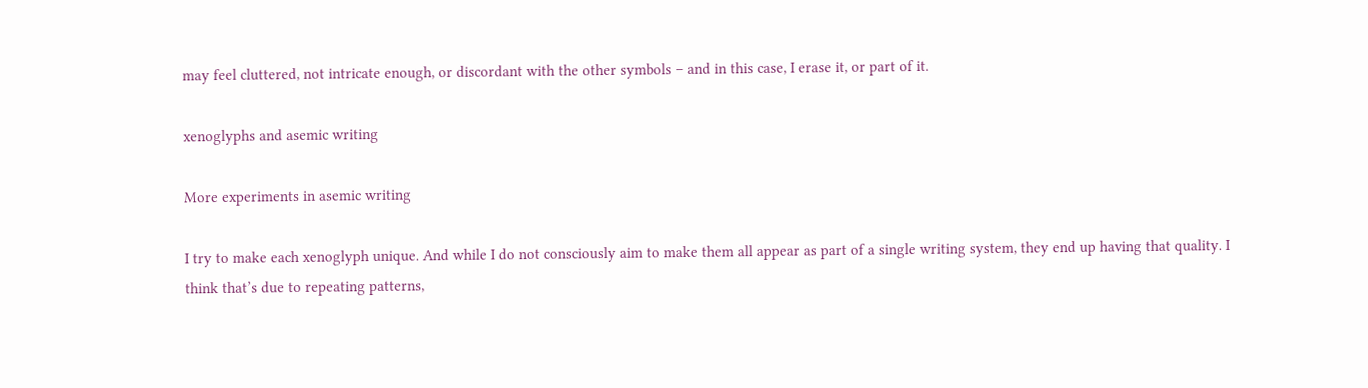may feel cluttered, not intricate enough, or discordant with the other symbols – and in this case, I erase it, or part of it.

xenoglyphs and asemic writing

More experiments in asemic writing

I try to make each xenoglyph unique. And while I do not consciously aim to make them all appear as part of a single writing system, they end up having that quality. I think that’s due to repeating patterns,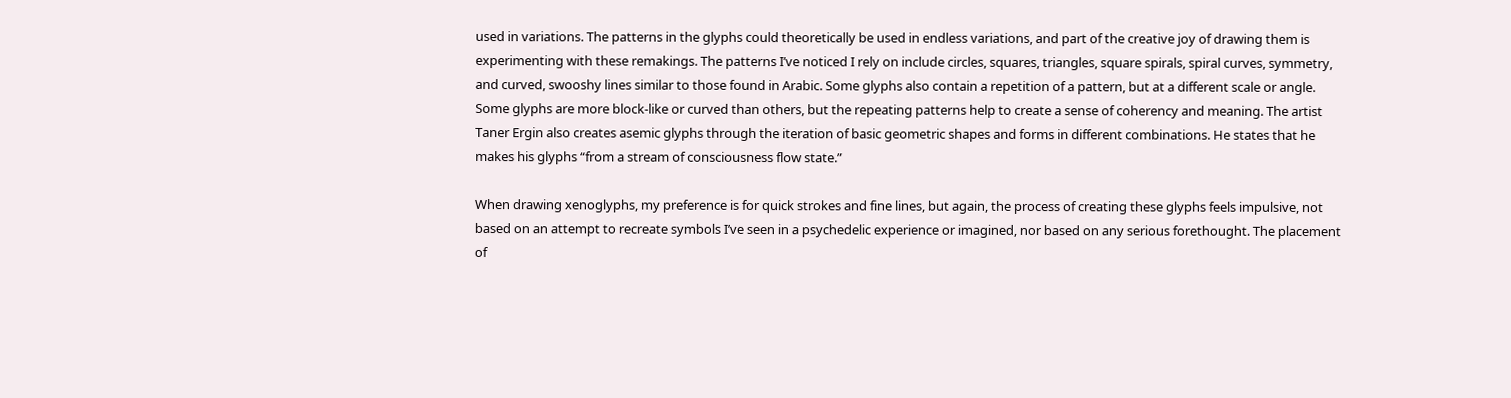used in variations. The patterns in the glyphs could theoretically be used in endless variations, and part of the creative joy of drawing them is experimenting with these remakings. The patterns I’ve noticed I rely on include circles, squares, triangles, square spirals, spiral curves, symmetry, and curved, swooshy lines similar to those found in Arabic. Some glyphs also contain a repetition of a pattern, but at a different scale or angle. Some glyphs are more block-like or curved than others, but the repeating patterns help to create a sense of coherency and meaning. The artist Taner Ergin also creates asemic glyphs through the iteration of basic geometric shapes and forms in different combinations. He states that he makes his glyphs “from a stream of consciousness flow state.”

When drawing xenoglyphs, my preference is for quick strokes and fine lines, but again, the process of creating these glyphs feels impulsive, not based on an attempt to recreate symbols I’ve seen in a psychedelic experience or imagined, nor based on any serious forethought. The placement of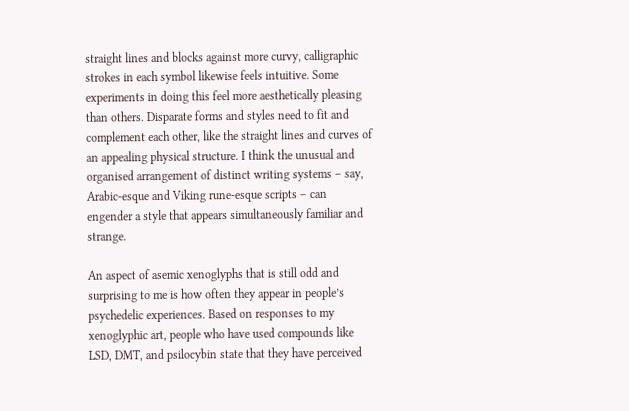straight lines and blocks against more curvy, calligraphic strokes in each symbol likewise feels intuitive. Some experiments in doing this feel more aesthetically pleasing than others. Disparate forms and styles need to fit and complement each other, like the straight lines and curves of an appealing physical structure. I think the unusual and organised arrangement of distinct writing systems – say, Arabic-esque and Viking rune-esque scripts – can engender a style that appears simultaneously familiar and strange.

An aspect of asemic xenoglyphs that is still odd and surprising to me is how often they appear in people’s psychedelic experiences. Based on responses to my xenoglyphic art, people who have used compounds like LSD, DMT, and psilocybin state that they have perceived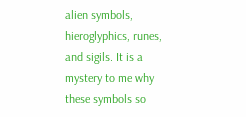alien symbols, hieroglyphics, runes, and sigils. It is a mystery to me why these symbols so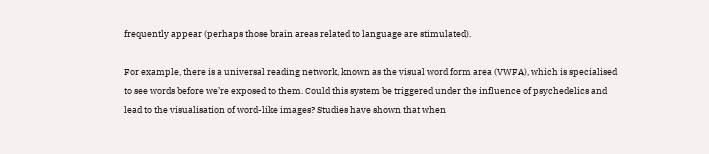frequently appear (perhaps those brain areas related to language are stimulated).

For example, there is a universal reading network, known as the visual word form area (VWFA), which is specialised to see words before we’re exposed to them. Could this system be triggered under the influence of psychedelics and lead to the visualisation of word-like images? Studies have shown that when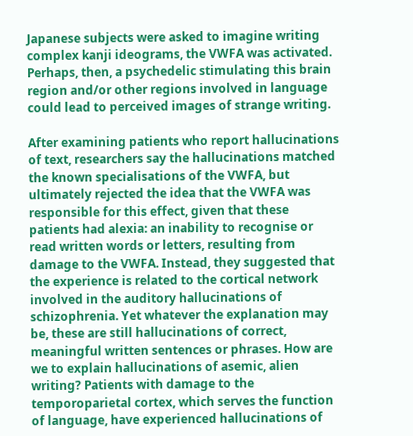Japanese subjects were asked to imagine writing complex kanji ideograms, the VWFA was activated. Perhaps, then, a psychedelic stimulating this brain region and/or other regions involved in language could lead to perceived images of strange writing.

After examining patients who report hallucinations of text, researchers say the hallucinations matched the known specialisations of the VWFA, but ultimately rejected the idea that the VWFA was responsible for this effect, given that these patients had alexia: an inability to recognise or read written words or letters, resulting from damage to the VWFA. Instead, they suggested that the experience is related to the cortical network involved in the auditory hallucinations of schizophrenia. Yet whatever the explanation may be, these are still hallucinations of correct, meaningful written sentences or phrases. How are we to explain hallucinations of asemic, alien writing? Patients with damage to the temporoparietal cortex, which serves the function of language, have experienced hallucinations of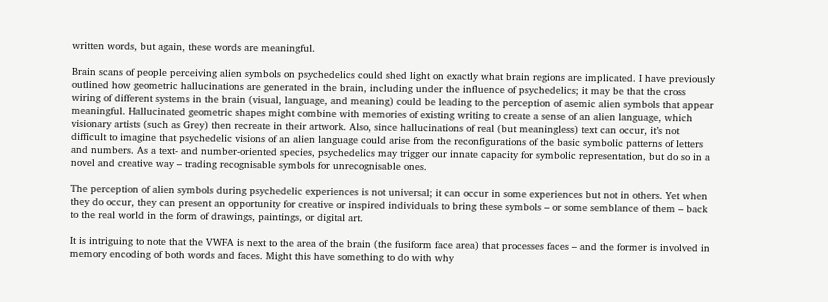written words, but again, these words are meaningful.

Brain scans of people perceiving alien symbols on psychedelics could shed light on exactly what brain regions are implicated. I have previously outlined how geometric hallucinations are generated in the brain, including under the influence of psychedelics; it may be that the cross wiring of different systems in the brain (visual, language, and meaning) could be leading to the perception of asemic alien symbols that appear meaningful. Hallucinated geometric shapes might combine with memories of existing writing to create a sense of an alien language, which visionary artists (such as Grey) then recreate in their artwork. Also, since hallucinations of real (but meaningless) text can occur, it’s not difficult to imagine that psychedelic visions of an alien language could arise from the reconfigurations of the basic symbolic patterns of letters and numbers. As a text- and number-oriented species, psychedelics may trigger our innate capacity for symbolic representation, but do so in a novel and creative way – trading recognisable symbols for unrecognisable ones.

The perception of alien symbols during psychedelic experiences is not universal; it can occur in some experiences but not in others. Yet when they do occur, they can present an opportunity for creative or inspired individuals to bring these symbols – or some semblance of them – back to the real world in the form of drawings, paintings, or digital art.

It is intriguing to note that the VWFA is next to the area of the brain (the fusiform face area) that processes faces – and the former is involved in memory encoding of both words and faces. Might this have something to do with why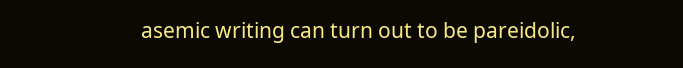asemic writing can turn out to be pareidolic,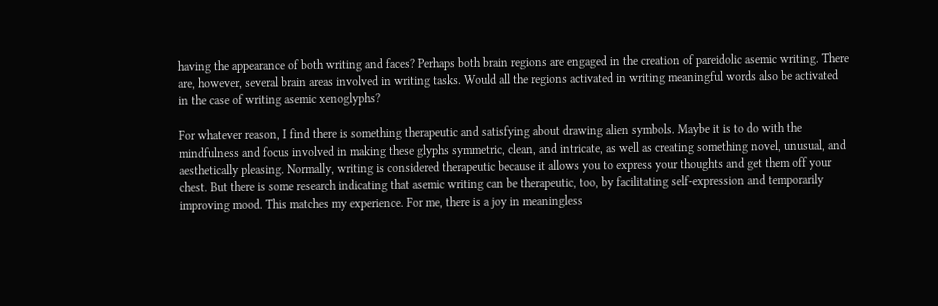having the appearance of both writing and faces? Perhaps both brain regions are engaged in the creation of pareidolic asemic writing. There are, however, several brain areas involved in writing tasks. Would all the regions activated in writing meaningful words also be activated in the case of writing asemic xenoglyphs?

For whatever reason, I find there is something therapeutic and satisfying about drawing alien symbols. Maybe it is to do with the mindfulness and focus involved in making these glyphs symmetric, clean, and intricate, as well as creating something novel, unusual, and aesthetically pleasing. Normally, writing is considered therapeutic because it allows you to express your thoughts and get them off your chest. But there is some research indicating that asemic writing can be therapeutic, too, by facilitating self-expression and temporarily improving mood. This matches my experience. For me, there is a joy in meaningless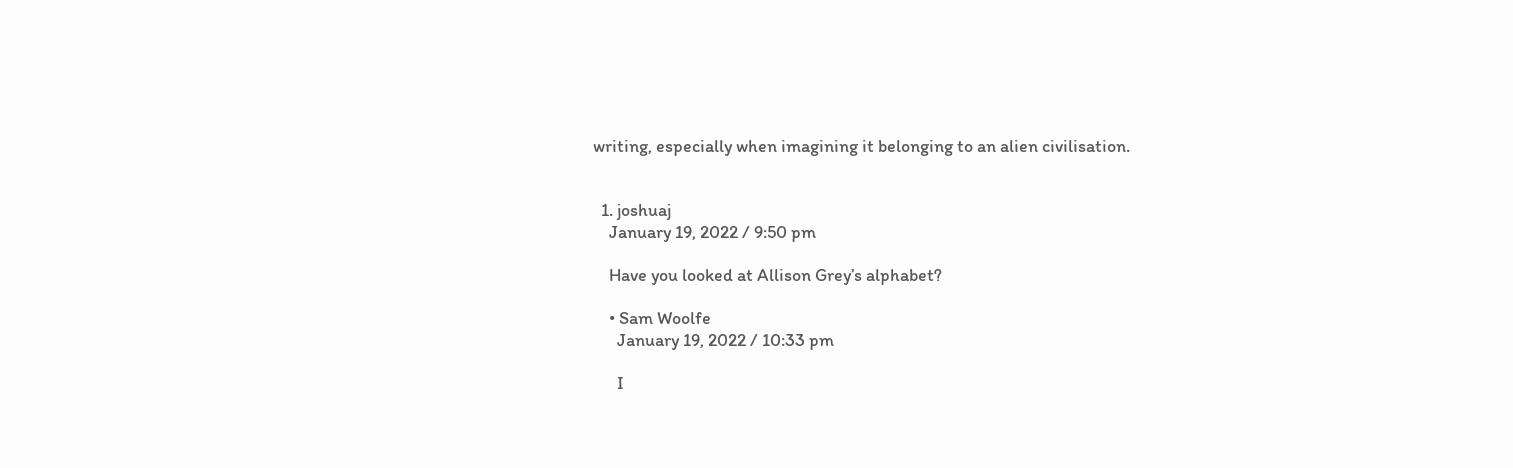writing, especially when imagining it belonging to an alien civilisation.


  1. joshuaj
    January 19, 2022 / 9:50 pm

    Have you looked at Allison Grey’s alphabet?

    • Sam Woolfe
      January 19, 2022 / 10:33 pm

      I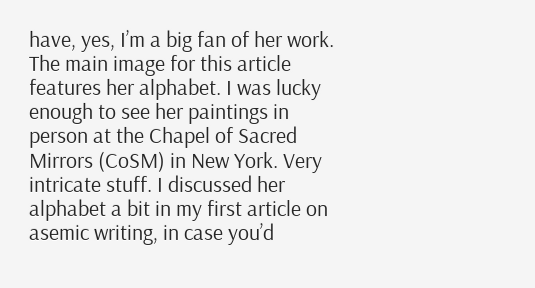have, yes, I’m a big fan of her work. The main image for this article features her alphabet. I was lucky enough to see her paintings in person at the Chapel of Sacred Mirrors (CoSM) in New York. Very intricate stuff. I discussed her alphabet a bit in my first article on asemic writing, in case you’d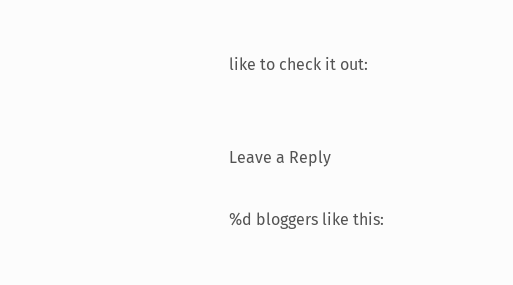like to check it out:


Leave a Reply

%d bloggers like this: